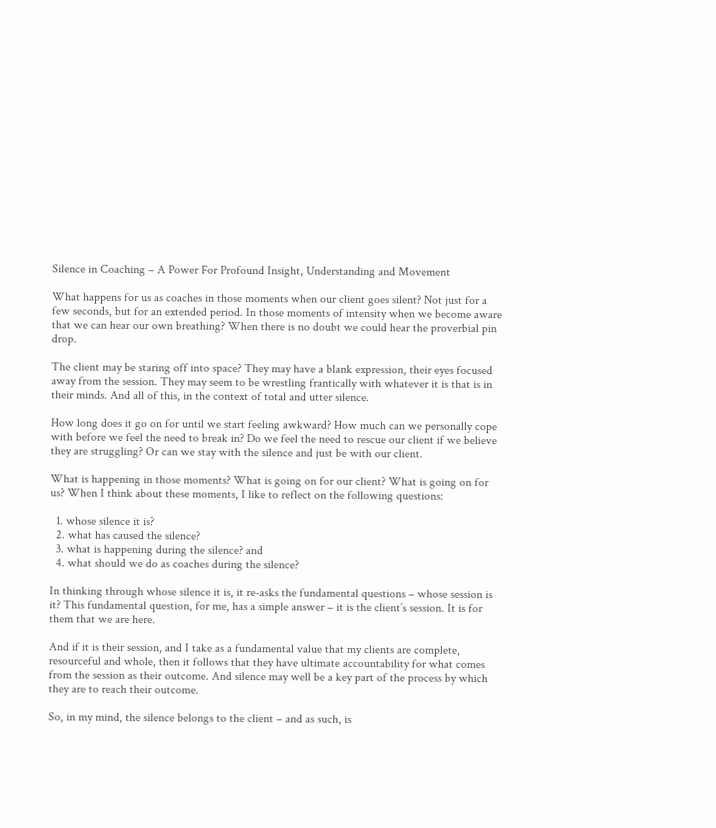Silence in Coaching – A Power For Profound Insight, Understanding and Movement

What happens for us as coaches in those moments when our client goes silent? Not just for a few seconds, but for an extended period. In those moments of intensity when we become aware that we can hear our own breathing? When there is no doubt we could hear the proverbial pin drop.

The client may be staring off into space? They may have a blank expression, their eyes focused away from the session. They may seem to be wrestling frantically with whatever it is that is in their minds. And all of this, in the context of total and utter silence.

How long does it go on for until we start feeling awkward? How much can we personally cope with before we feel the need to break in? Do we feel the need to rescue our client if we believe they are struggling? Or can we stay with the silence and just be with our client.

What is happening in those moments? What is going on for our client? What is going on for us? When I think about these moments, I like to reflect on the following questions:

  1. whose silence it is?
  2. what has caused the silence?
  3. what is happening during the silence? and
  4. what should we do as coaches during the silence?

In thinking through whose silence it is, it re-asks the fundamental questions – whose session is it? This fundamental question, for me, has a simple answer – it is the client’s session. It is for them that we are here.

And if it is their session, and I take as a fundamental value that my clients are complete, resourceful and whole, then it follows that they have ultimate accountability for what comes from the session as their outcome. And silence may well be a key part of the process by which they are to reach their outcome.

So, in my mind, the silence belongs to the client – and as such, is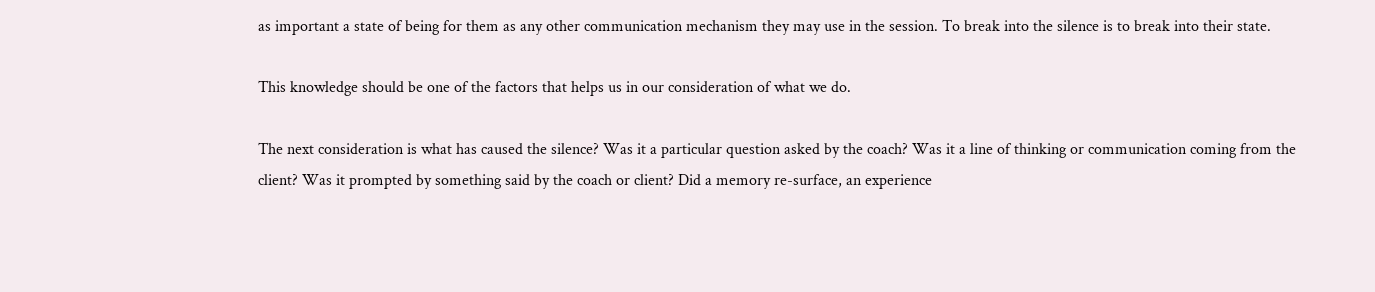as important a state of being for them as any other communication mechanism they may use in the session. To break into the silence is to break into their state.

This knowledge should be one of the factors that helps us in our consideration of what we do.

The next consideration is what has caused the silence? Was it a particular question asked by the coach? Was it a line of thinking or communication coming from the client? Was it prompted by something said by the coach or client? Did a memory re-surface, an experience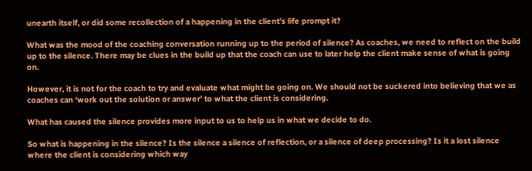unearth itself, or did some recollection of a happening in the client’s life prompt it?

What was the mood of the coaching conversation running up to the period of silence? As coaches, we need to reflect on the build up to the silence. There may be clues in the build up that the coach can use to later help the client make sense of what is going on.

However, it is not for the coach to try and evaluate what might be going on. We should not be suckered into believing that we as coaches can ‘work out the solution or answer’ to what the client is considering.

What has caused the silence provides more input to us to help us in what we decide to do.

So what is happening in the silence? Is the silence a silence of reflection, or a silence of deep processing? Is it a lost silence where the client is considering which way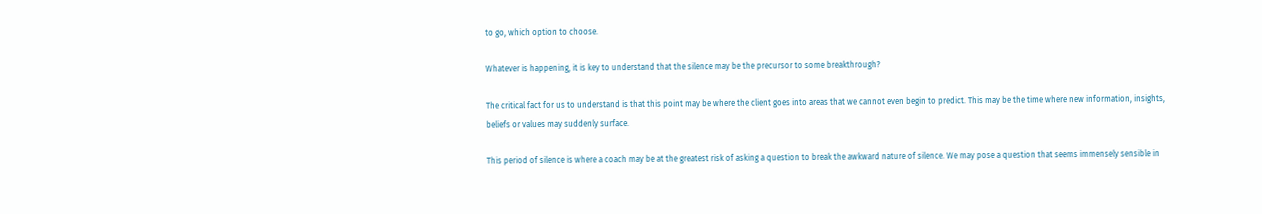to go, which option to choose.

Whatever is happening, it is key to understand that the silence may be the precursor to some breakthrough?

The critical fact for us to understand is that this point may be where the client goes into areas that we cannot even begin to predict. This may be the time where new information, insights, beliefs or values may suddenly surface.

This period of silence is where a coach may be at the greatest risk of asking a question to break the awkward nature of silence. We may pose a question that seems immensely sensible in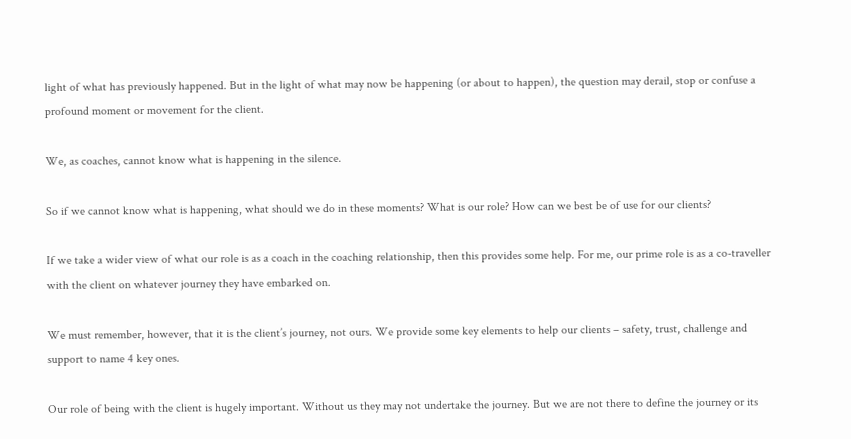light of what has previously happened. But in the light of what may now be happening (or about to happen), the question may derail, stop or confuse a profound moment or movement for the client.

We, as coaches, cannot know what is happening in the silence.

So if we cannot know what is happening, what should we do in these moments? What is our role? How can we best be of use for our clients?

If we take a wider view of what our role is as a coach in the coaching relationship, then this provides some help. For me, our prime role is as a co-traveller with the client on whatever journey they have embarked on.

We must remember, however, that it is the client’s journey, not ours. We provide some key elements to help our clients – safety, trust, challenge and support to name 4 key ones.

Our role of being with the client is hugely important. Without us they may not undertake the journey. But we are not there to define the journey or its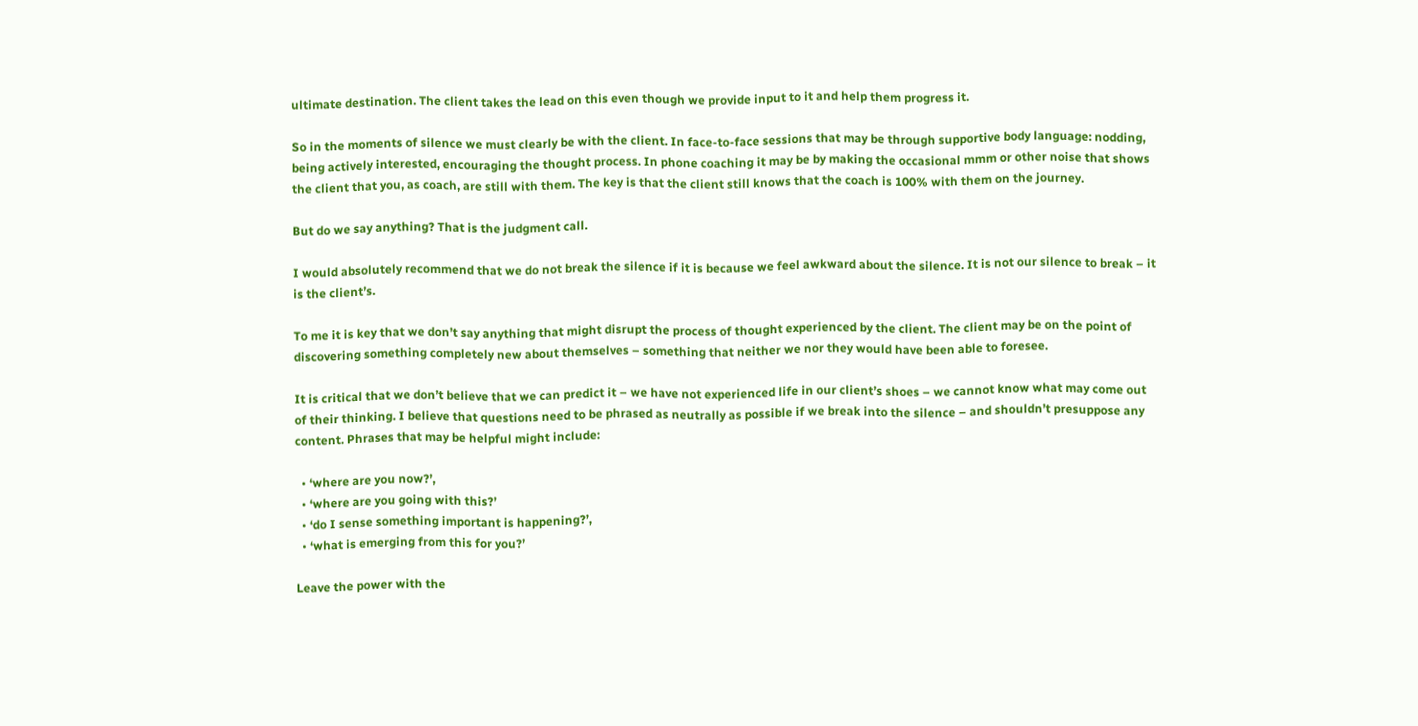ultimate destination. The client takes the lead on this even though we provide input to it and help them progress it.

So in the moments of silence we must clearly be with the client. In face-to-face sessions that may be through supportive body language: nodding, being actively interested, encouraging the thought process. In phone coaching it may be by making the occasional mmm or other noise that shows the client that you, as coach, are still with them. The key is that the client still knows that the coach is 100% with them on the journey.

But do we say anything? That is the judgment call.

I would absolutely recommend that we do not break the silence if it is because we feel awkward about the silence. It is not our silence to break – it is the client’s.

To me it is key that we don’t say anything that might disrupt the process of thought experienced by the client. The client may be on the point of discovering something completely new about themselves – something that neither we nor they would have been able to foresee.

It is critical that we don’t believe that we can predict it – we have not experienced life in our client’s shoes – we cannot know what may come out of their thinking. I believe that questions need to be phrased as neutrally as possible if we break into the silence – and shouldn’t presuppose any content. Phrases that may be helpful might include:

  • ‘where are you now?’,
  • ‘where are you going with this?’
  • ‘do I sense something important is happening?’,
  • ‘what is emerging from this for you?’

Leave the power with the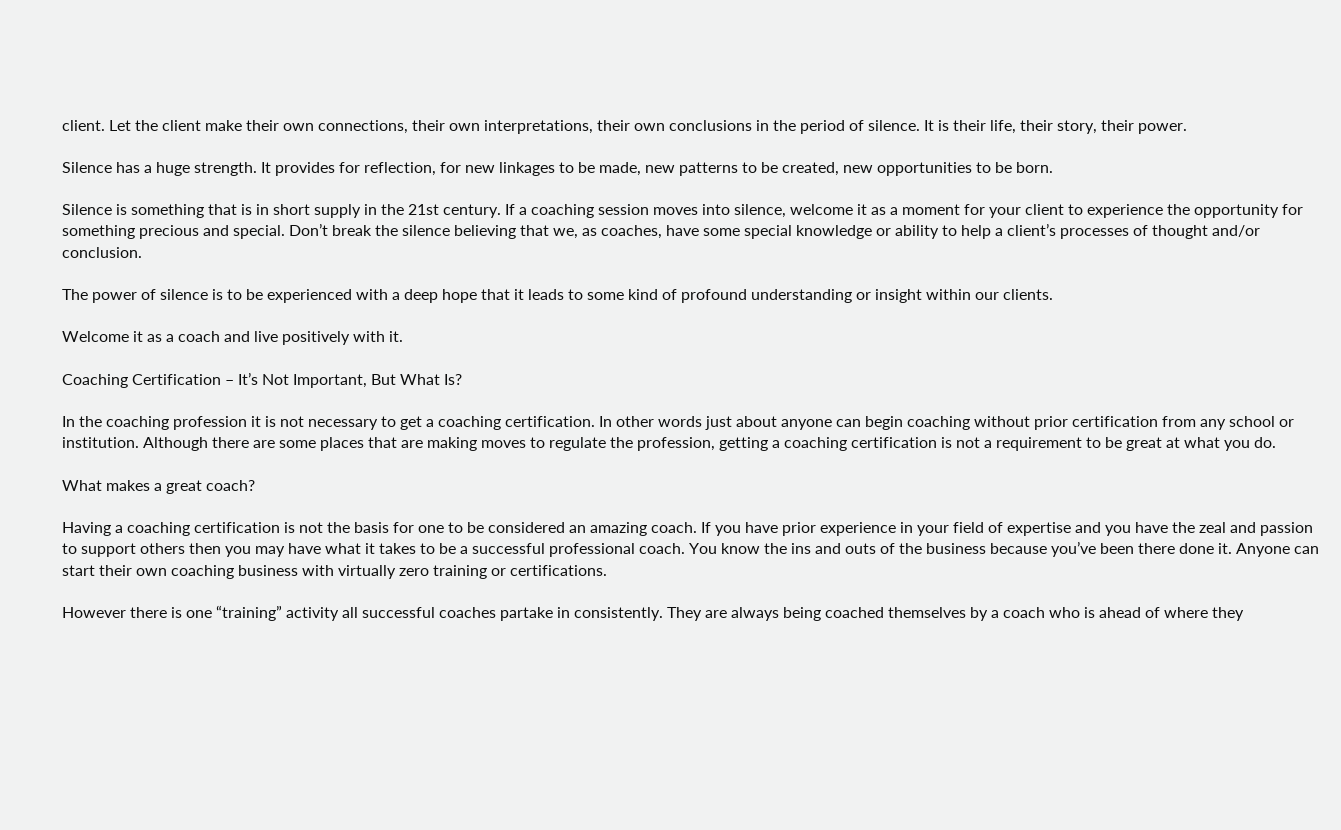client. Let the client make their own connections, their own interpretations, their own conclusions in the period of silence. It is their life, their story, their power.

Silence has a huge strength. It provides for reflection, for new linkages to be made, new patterns to be created, new opportunities to be born.

Silence is something that is in short supply in the 21st century. If a coaching session moves into silence, welcome it as a moment for your client to experience the opportunity for something precious and special. Don’t break the silence believing that we, as coaches, have some special knowledge or ability to help a client’s processes of thought and/or conclusion.

The power of silence is to be experienced with a deep hope that it leads to some kind of profound understanding or insight within our clients.

Welcome it as a coach and live positively with it.

Coaching Certification – It’s Not Important, But What Is?

In the coaching profession it is not necessary to get a coaching certification. In other words just about anyone can begin coaching without prior certification from any school or institution. Although there are some places that are making moves to regulate the profession, getting a coaching certification is not a requirement to be great at what you do.

What makes a great coach?

Having a coaching certification is not the basis for one to be considered an amazing coach. If you have prior experience in your field of expertise and you have the zeal and passion to support others then you may have what it takes to be a successful professional coach. You know the ins and outs of the business because you’ve been there done it. Anyone can start their own coaching business with virtually zero training or certifications.

However there is one “training” activity all successful coaches partake in consistently. They are always being coached themselves by a coach who is ahead of where they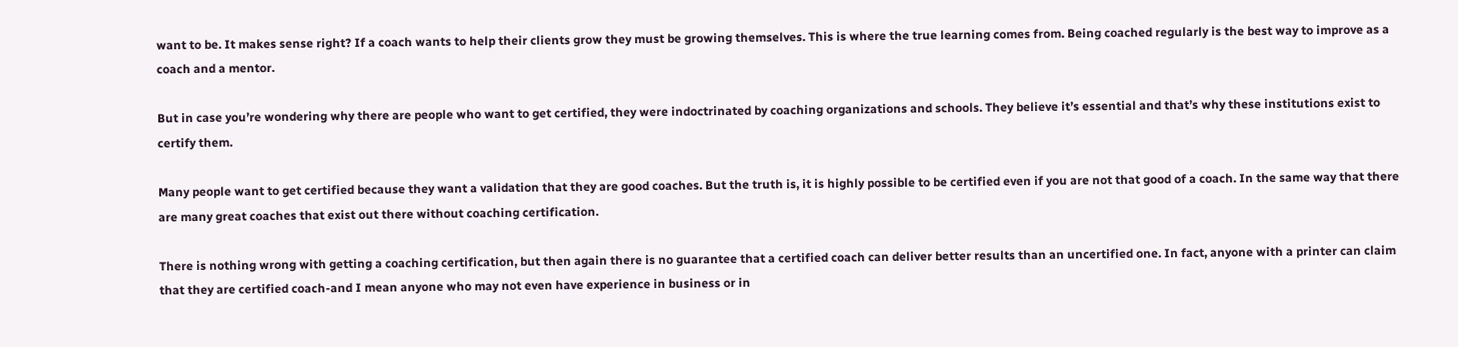want to be. It makes sense right? If a coach wants to help their clients grow they must be growing themselves. This is where the true learning comes from. Being coached regularly is the best way to improve as a coach and a mentor.

But in case you’re wondering why there are people who want to get certified, they were indoctrinated by coaching organizations and schools. They believe it’s essential and that’s why these institutions exist to certify them.

Many people want to get certified because they want a validation that they are good coaches. But the truth is, it is highly possible to be certified even if you are not that good of a coach. In the same way that there are many great coaches that exist out there without coaching certification.

There is nothing wrong with getting a coaching certification, but then again there is no guarantee that a certified coach can deliver better results than an uncertified one. In fact, anyone with a printer can claim that they are certified coach-and I mean anyone who may not even have experience in business or in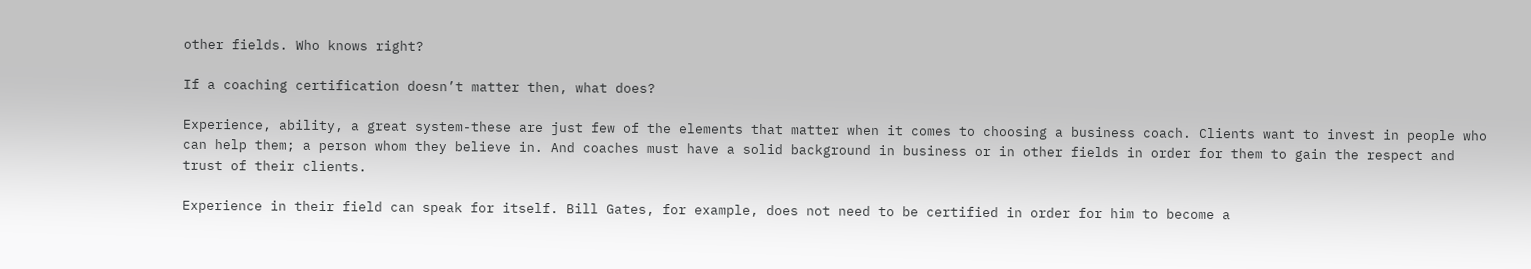other fields. Who knows right?

If a coaching certification doesn’t matter then, what does?

Experience, ability, a great system-these are just few of the elements that matter when it comes to choosing a business coach. Clients want to invest in people who can help them; a person whom they believe in. And coaches must have a solid background in business or in other fields in order for them to gain the respect and trust of their clients.

Experience in their field can speak for itself. Bill Gates, for example, does not need to be certified in order for him to become a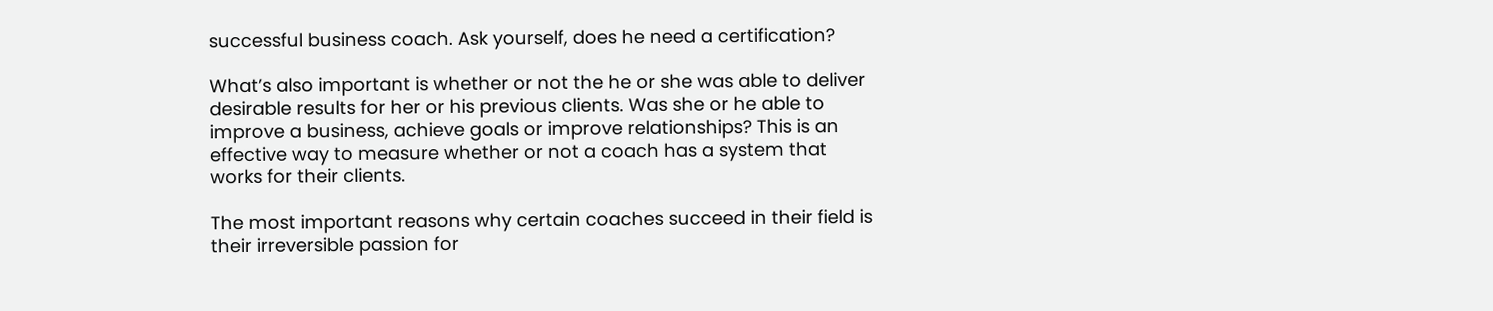successful business coach. Ask yourself, does he need a certification?

What’s also important is whether or not the he or she was able to deliver desirable results for her or his previous clients. Was she or he able to improve a business, achieve goals or improve relationships? This is an effective way to measure whether or not a coach has a system that works for their clients.

The most important reasons why certain coaches succeed in their field is their irreversible passion for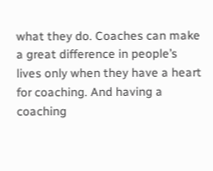what they do. Coaches can make a great difference in people’s lives only when they have a heart for coaching. And having a coaching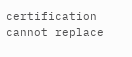certification cannot replace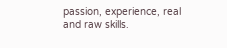passion, experience, real and raw skills.